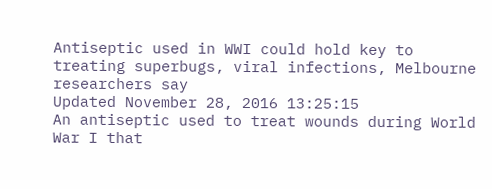Antiseptic used in WWI could hold key to treating superbugs, viral infections, Melbourne researchers say
Updated November 28, 2016 13:25:15
An antiseptic used to treat wounds during World War I that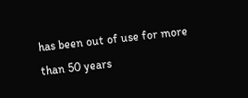has been out of use for more than 50 years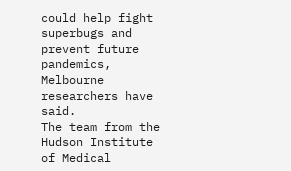could help fight superbugs and prevent future pandemics, Melbourne researchers have said.
The team from the Hudson Institute of Medical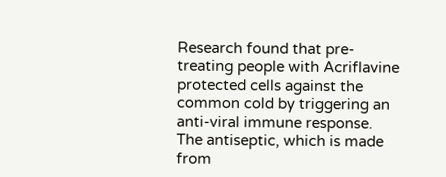Research found that pre-treating people with Acriflavine protected cells against the common cold by triggering an anti-viral immune response.
The antiseptic, which is made from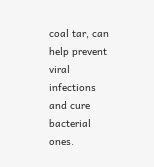coal tar, can help prevent viral infections and cure bacterial ones.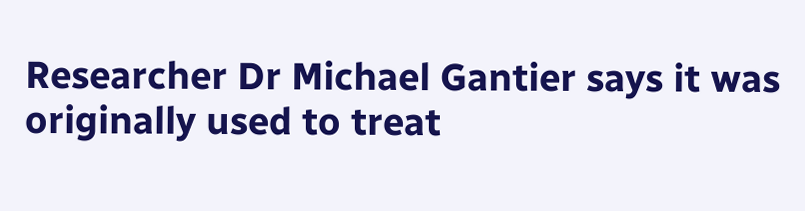Researcher Dr Michael Gantier says it was originally used to treat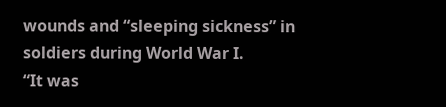wounds and “sleeping sickness” in soldiers during World War I.
“It was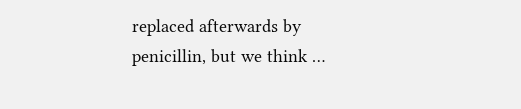replaced afterwards by penicillin, but we think …